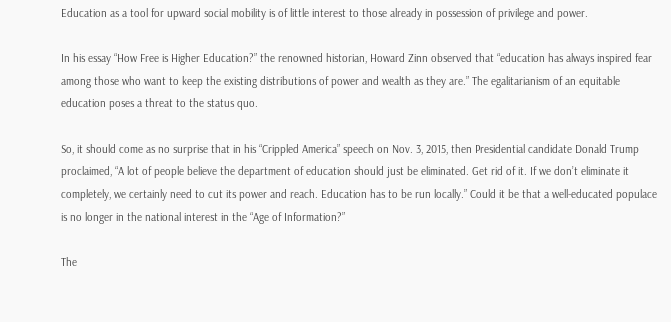Education as a tool for upward social mobility is of little interest to those already in possession of privilege and power.

In his essay “How Free is Higher Education?” the renowned historian, Howard Zinn observed that “education has always inspired fear among those who want to keep the existing distributions of power and wealth as they are.” The egalitarianism of an equitable education poses a threat to the status quo.

So, it should come as no surprise that in his “Crippled America” speech on Nov. 3, 2015, then Presidential candidate Donald Trump proclaimed, “A lot of people believe the department of education should just be eliminated. Get rid of it. If we don’t eliminate it completely, we certainly need to cut its power and reach. Education has to be run locally.” Could it be that a well-educated populace is no longer in the national interest in the “Age of Information?”

The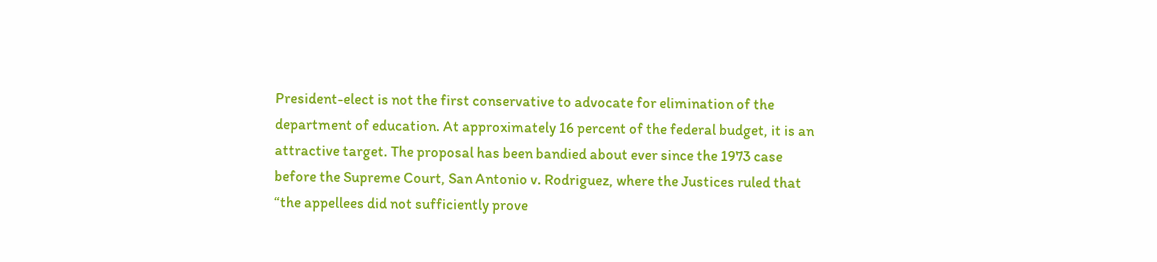President-elect is not the first conservative to advocate for elimination of the department of education. At approximately 16 percent of the federal budget, it is an attractive target. The proposal has been bandied about ever since the 1973 case before the Supreme Court, San Antonio v. Rodriguez, where the Justices ruled that “the appellees did not sufficiently prove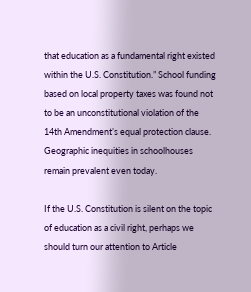that education as a fundamental right existed within the U.S. Constitution.” School funding based on local property taxes was found not to be an unconstitutional violation of the 14th Amendment’s equal protection clause. Geographic inequities in schoolhouses remain prevalent even today.

If the U.S. Constitution is silent on the topic of education as a civil right, perhaps we should turn our attention to Article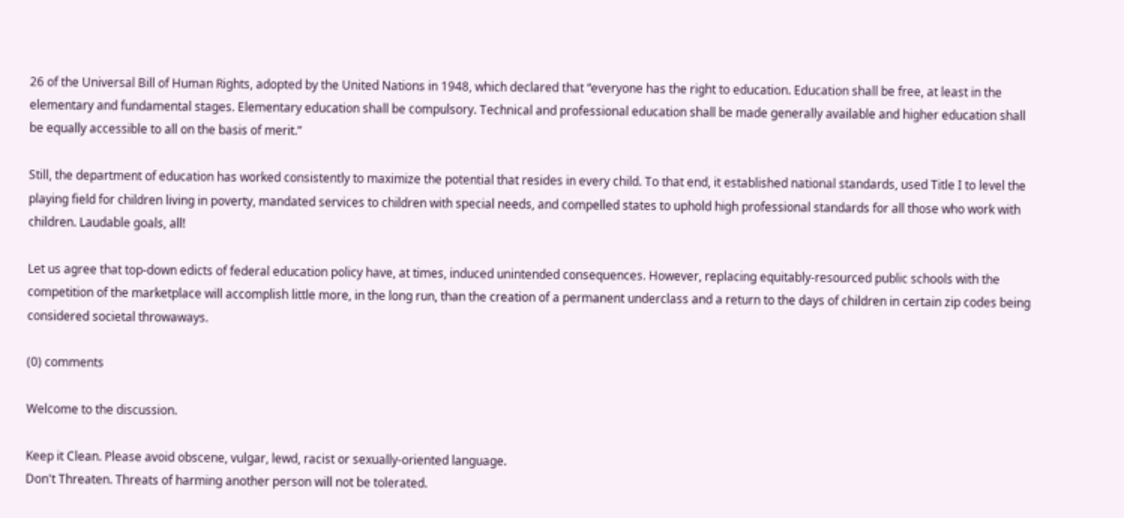26 of the Universal Bill of Human Rights, adopted by the United Nations in 1948, which declared that “everyone has the right to education. Education shall be free, at least in the elementary and fundamental stages. Elementary education shall be compulsory. Technical and professional education shall be made generally available and higher education shall be equally accessible to all on the basis of merit.”

Still, the department of education has worked consistently to maximize the potential that resides in every child. To that end, it established national standards, used Title I to level the playing field for children living in poverty, mandated services to children with special needs, and compelled states to uphold high professional standards for all those who work with children. Laudable goals, all!

Let us agree that top-down edicts of federal education policy have, at times, induced unintended consequences. However, replacing equitably-resourced public schools with the competition of the marketplace will accomplish little more, in the long run, than the creation of a permanent underclass and a return to the days of children in certain zip codes being considered societal throwaways.

(0) comments

Welcome to the discussion.

Keep it Clean. Please avoid obscene, vulgar, lewd, racist or sexually-oriented language.
Don't Threaten. Threats of harming another person will not be tolerated.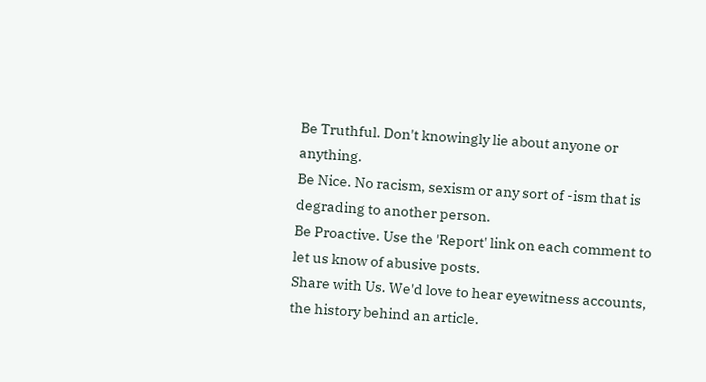Be Truthful. Don't knowingly lie about anyone or anything.
Be Nice. No racism, sexism or any sort of -ism that is degrading to another person.
Be Proactive. Use the 'Report' link on each comment to let us know of abusive posts.
Share with Us. We'd love to hear eyewitness accounts, the history behind an article.